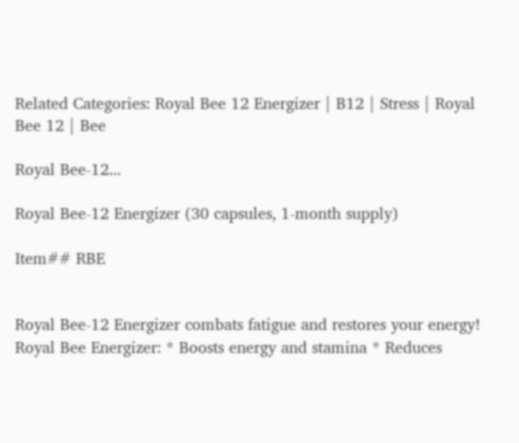Related Categories: Royal Bee 12 Energizer | B12 | Stress | Royal Bee 12 | Bee

Royal Bee-12...

Royal Bee-12 Energizer (30 capsules, 1-month supply)

Item## RBE


Royal Bee-12 Energizer combats fatigue and restores your energy! Royal Bee Energizer: * Boosts energy and stamina * Reduces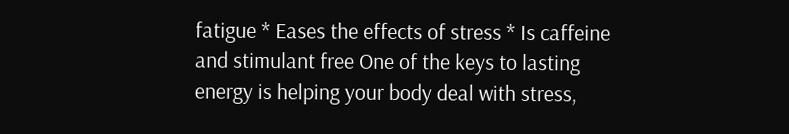fatigue * Eases the effects of stress * Is caffeine and stimulant free One of the keys to lasting energy is helping your body deal with stress,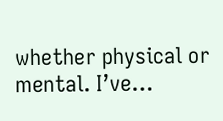whether physical or mental. I’ve…